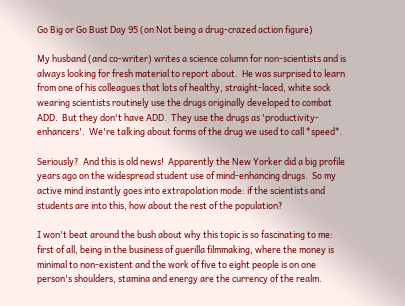Go Big or Go Bust Day 95 (on Not being a drug-crazed action figure)

My husband (and co-writer) writes a science column for non-scientists and is always looking for fresh material to report about.  He was surprised to learn from one of his colleagues that lots of healthy, straight-laced, white sock wearing scientists routinely use the drugs originally developed to combat ADD.  But they don't have ADD.  They use the drugs as 'productivity-enhancers'.  We're talking about forms of the drug we used to call *speed*.

Seriously?  And this is old news!  Apparently the New Yorker did a big profile years ago on the widespread student use of mind-enhancing drugs.  So my active mind instantly goes into extrapolation mode: if the scientists and students are into this, how about the rest of the population?

I won't beat around the bush about why this topic is so fascinating to me: first of all, being in the business of guerilla filmmaking, where the money is minimal to non-existent and the work of five to eight people is on one person's shoulders, stamina and energy are the currency of the realm.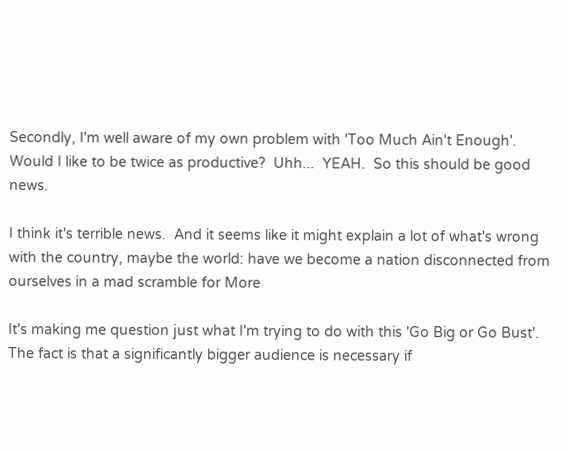Secondly, I'm well aware of my own problem with 'Too Much Ain't Enough'.  Would I like to be twice as productive?  Uhh...  YEAH.  So this should be good news.

I think it's terrible news.  And it seems like it might explain a lot of what's wrong with the country, maybe the world: have we become a nation disconnected from ourselves in a mad scramble for More

It's making me question just what I'm trying to do with this 'Go Big or Go Bust'.  The fact is that a significantly bigger audience is necessary if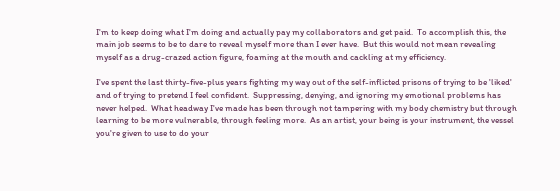I'm to keep doing what I'm doing and actually pay my collaborators and get paid.  To accomplish this, the main job seems to be to dare to reveal myself more than I ever have.  But this would not mean revealing myself as a drug-crazed action figure, foaming at the mouth and cackling at my efficiency.

I've spent the last thirty-five-plus years fighting my way out of the self-inflicted prisons of trying to be 'liked' and of trying to pretend I feel confident.  Suppressing, denying, and ignoring my emotional problems has never helped.  What headway I've made has been through not tampering with my body chemistry but through learning to be more vulnerable, through feeling more.  As an artist, your being is your instrument, the vessel you're given to use to do your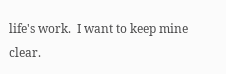life's work.  I want to keep mine clear.